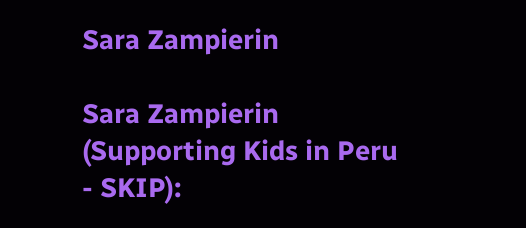Sara Zampierin

Sara Zampierin (Supporting Kids in Peru - SKIP):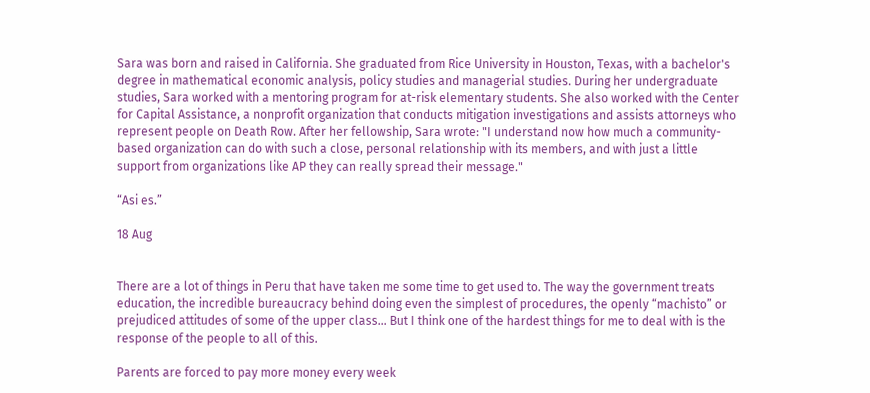Sara was born and raised in California. She graduated from Rice University in Houston, Texas, with a bachelor's degree in mathematical economic analysis, policy studies and managerial studies. During her undergraduate studies, Sara worked with a mentoring program for at-risk elementary students. She also worked with the Center for Capital Assistance, a nonprofit organization that conducts mitigation investigations and assists attorneys who represent people on Death Row. After her fellowship, Sara wrote: "I understand now how much a community-based organization can do with such a close, personal relationship with its members, and with just a little support from organizations like AP they can really spread their message."

“Asi es.”

18 Aug


There are a lot of things in Peru that have taken me some time to get used to. The way the government treats education, the incredible bureaucracy behind doing even the simplest of procedures, the openly “machisto” or prejudiced attitudes of some of the upper class… But I think one of the hardest things for me to deal with is the response of the people to all of this.

Parents are forced to pay more money every week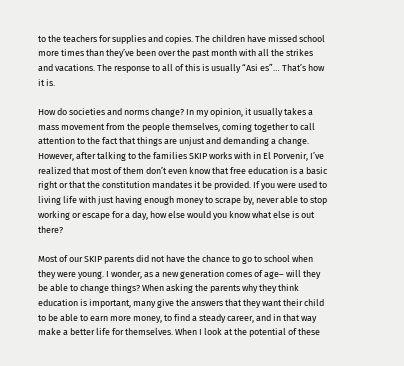to the teachers for supplies and copies. The children have missed school more times than they’ve been over the past month with all the strikes and vacations. The response to all of this is usually “Asi es”… That’s how it is.

How do societies and norms change? In my opinion, it usually takes a mass movement from the people themselves, coming together to call attention to the fact that things are unjust and demanding a change. However, after talking to the families SKIP works with in El Porvenir, I’ve realized that most of them don’t even know that free education is a basic right or that the constitution mandates it be provided. If you were used to living life with just having enough money to scrape by, never able to stop working or escape for a day, how else would you know what else is out there?

Most of our SKIP parents did not have the chance to go to school when they were young. I wonder, as a new generation comes of age– will they be able to change things? When asking the parents why they think education is important, many give the answers that they want their child to be able to earn more money, to find a steady career, and in that way make a better life for themselves. When I look at the potential of these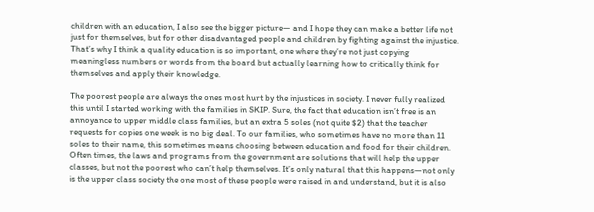children with an education, I also see the bigger picture— and I hope they can make a better life not just for themselves, but for other disadvantaged people and children by fighting against the injustice. That’s why I think a quality education is so important, one where they’re not just copying meaningless numbers or words from the board but actually learning how to critically think for themselves and apply their knowledge.

The poorest people are always the ones most hurt by the injustices in society. I never fully realized this until I started working with the families in SKIP. Sure, the fact that education isn’t free is an annoyance to upper middle class families, but an extra 5 soles (not quite $2) that the teacher requests for copies one week is no big deal. To our families, who sometimes have no more than 11 soles to their name, this sometimes means choosing between education and food for their children. Often times, the laws and programs from the government are solutions that will help the upper classes, but not the poorest who can’t help themselves. It’s only natural that this happens—not only is the upper class society the one most of these people were raised in and understand, but it is also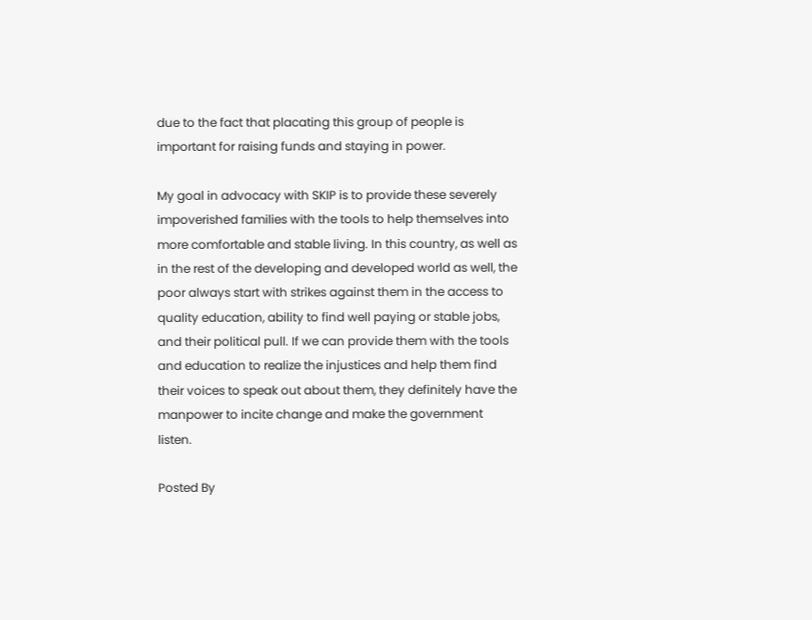due to the fact that placating this group of people is important for raising funds and staying in power.

My goal in advocacy with SKIP is to provide these severely impoverished families with the tools to help themselves into more comfortable and stable living. In this country, as well as in the rest of the developing and developed world as well, the poor always start with strikes against them in the access to quality education, ability to find well paying or stable jobs, and their political pull. If we can provide them with the tools and education to realize the injustices and help them find their voices to speak out about them, they definitely have the manpower to incite change and make the government listen.

Posted By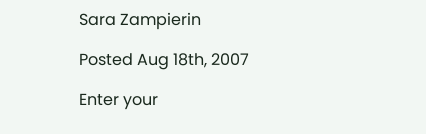Sara Zampierin

Posted Aug 18th, 2007

Enter your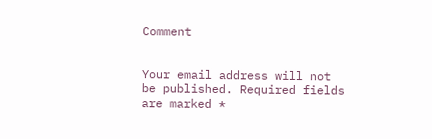Comment


Your email address will not be published. Required fields are marked *